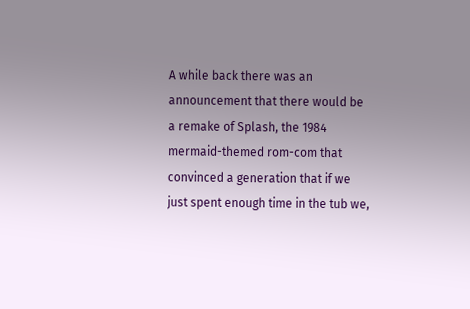A while back there was an announcement that there would be a remake of Splash, the 1984 mermaid-themed rom-com that convinced a generation that if we just spent enough time in the tub we,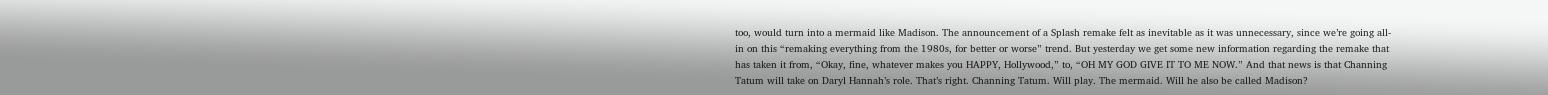too, would turn into a mermaid like Madison. The announcement of a Splash remake felt as inevitable as it was unnecessary, since we’re going all-in on this “remaking everything from the 1980s, for better or worse” trend. But yesterday we get some new information regarding the remake that has taken it from, “Okay, fine, whatever makes you HAPPY, Hollywood,” to, “OH MY GOD GIVE IT TO ME NOW.” And that news is that Channing Tatum will take on Daryl Hannah’s role. That’s right. Channing Tatum. Will play. The mermaid. Will he also be called Madison?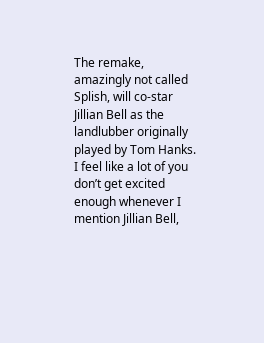The remake, amazingly not called Splish, will co-star Jillian Bell as the landlubber originally played by Tom Hanks. I feel like a lot of you don’t get excited enough whenever I mention Jillian Bell,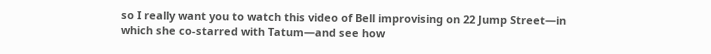so I really want you to watch this video of Bell improvising on 22 Jump Street—in which she co-starred with Tatum—and see how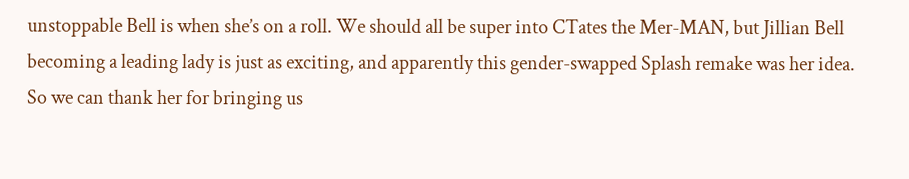unstoppable Bell is when she’s on a roll. We should all be super into CTates the Mer-MAN, but Jillian Bell becoming a leading lady is just as exciting, and apparently this gender-swapped Splash remake was her idea. So we can thank her for bringing us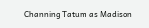Channing Tatum as Madison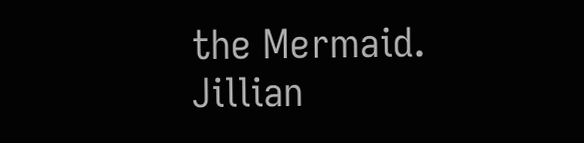the Mermaid. Jillian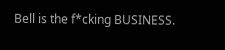Bell is the f*cking BUSINESS.